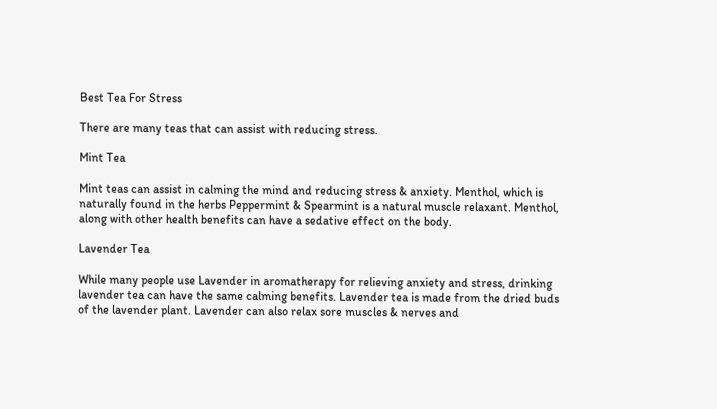Best Tea For Stress

There are many teas that can assist with reducing stress.

Mint Tea

Mint teas can assist in calming the mind and reducing stress & anxiety. Menthol, which is naturally found in the herbs Peppermint & Spearmint is a natural muscle relaxant. Menthol, along with other health benefits can have a sedative effect on the body.

Lavender Tea

While many people use Lavender in aromatherapy for relieving anxiety and stress, drinking lavender tea can have the same calming benefits. Lavender tea is made from the dried buds of the lavender plant. Lavender can also relax sore muscles & nerves and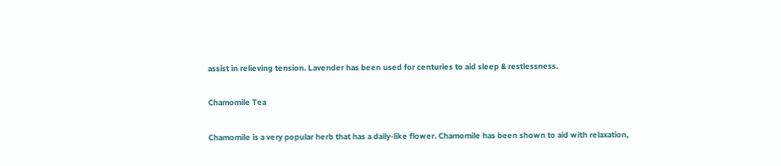assist in relieving tension. Lavender has been used for centuries to aid sleep & restlessness.

Chamomile Tea

Chamomile is a very popular herb that has a daily-like flower. Chamomile has been shown to aid with relaxation,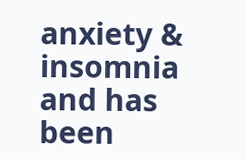anxiety & insomnia and has been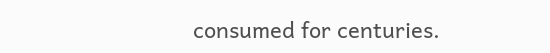consumed for centuries.